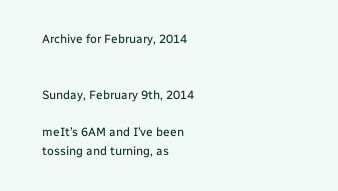Archive for February, 2014


Sunday, February 9th, 2014

meIt’s 6AM and I’ve been tossing and turning, as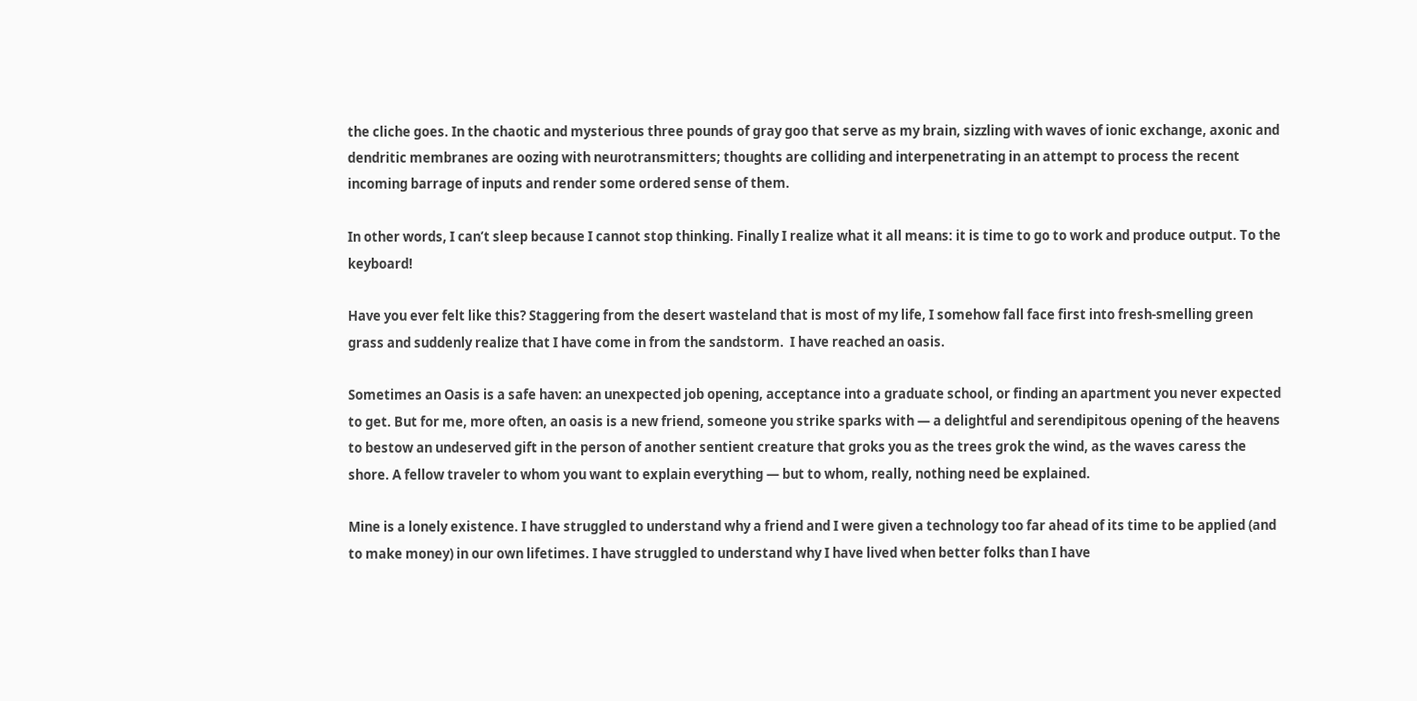the cliche goes. In the chaotic and mysterious three pounds of gray goo that serve as my brain, sizzling with waves of ionic exchange, axonic and dendritic membranes are oozing with neurotransmitters; thoughts are colliding and interpenetrating in an attempt to process the recent incoming barrage of inputs and render some ordered sense of them.

In other words, I can’t sleep because I cannot stop thinking. Finally I realize what it all means: it is time to go to work and produce output. To the keyboard!

Have you ever felt like this? Staggering from the desert wasteland that is most of my life, I somehow fall face first into fresh-smelling green grass and suddenly realize that I have come in from the sandstorm.  I have reached an oasis.

Sometimes an Oasis is a safe haven: an unexpected job opening, acceptance into a graduate school, or finding an apartment you never expected to get. But for me, more often, an oasis is a new friend, someone you strike sparks with — a delightful and serendipitous opening of the heavens to bestow an undeserved gift in the person of another sentient creature that groks you as the trees grok the wind, as the waves caress the shore. A fellow traveler to whom you want to explain everything — but to whom, really, nothing need be explained.

Mine is a lonely existence. I have struggled to understand why a friend and I were given a technology too far ahead of its time to be applied (and to make money) in our own lifetimes. I have struggled to understand why I have lived when better folks than I have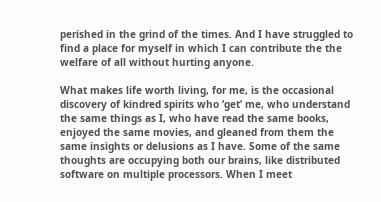perished in the grind of the times. And I have struggled to find a place for myself in which I can contribute the the welfare of all without hurting anyone.

What makes life worth living, for me, is the occasional discovery of kindred spirits who ‘get’ me, who understand the same things as I, who have read the same books, enjoyed the same movies, and gleaned from them the same insights or delusions as I have. Some of the same thoughts are occupying both our brains, like distributed software on multiple processors. When I meet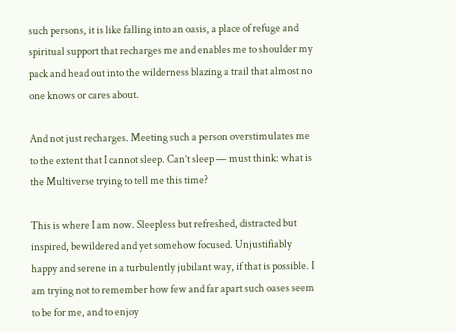such persons, it is like falling into an oasis, a place of refuge and spiritual support that recharges me and enables me to shoulder my pack and head out into the wilderness blazing a trail that almost no one knows or cares about.

And not just recharges. Meeting such a person overstimulates me to the extent that I cannot sleep. Can’t sleep — must think: what is the Multiverse trying to tell me this time?

This is where I am now. Sleepless but refreshed, distracted but inspired, bewildered and yet somehow focused. Unjustifiably happy and serene in a turbulently jubilant way, if that is possible. I am trying not to remember how few and far apart such oases seem to be for me, and to enjoy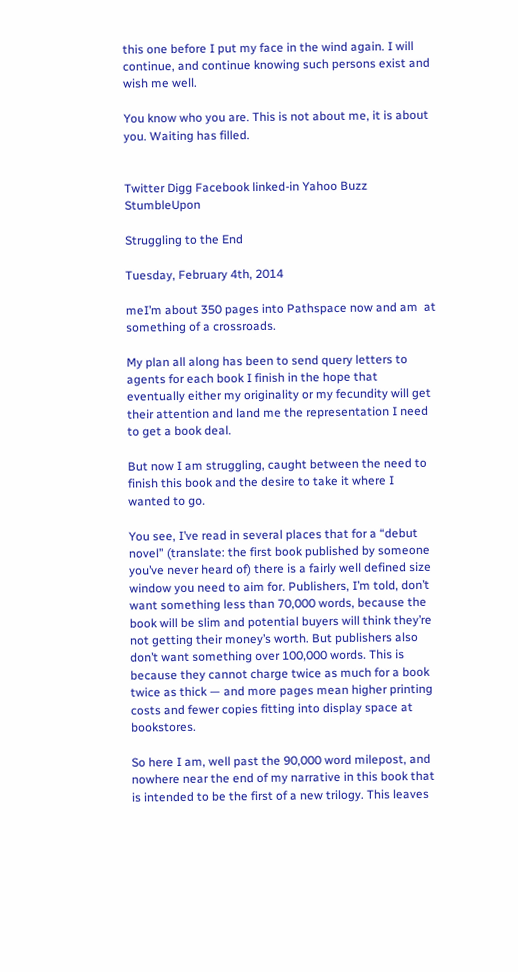this one before I put my face in the wind again. I will continue, and continue knowing such persons exist and wish me well.

You know who you are. This is not about me, it is about you. Waiting has filled.


Twitter Digg Facebook linked-in Yahoo Buzz StumbleUpon

Struggling to the End

Tuesday, February 4th, 2014

meI’m about 350 pages into Pathspace now and am  at something of a crossroads.

My plan all along has been to send query letters to agents for each book I finish in the hope that eventually either my originality or my fecundity will get their attention and land me the representation I need to get a book deal.

But now I am struggling, caught between the need to finish this book and the desire to take it where I wanted to go.

You see, I’ve read in several places that for a “debut novel” (translate: the first book published by someone you’ve never heard of) there is a fairly well defined size window you need to aim for. Publishers, I’m told, don’t want something less than 70,000 words, because the book will be slim and potential buyers will think they’re not getting their money’s worth. But publishers also don’t want something over 100,000 words. This is because they cannot charge twice as much for a book twice as thick — and more pages mean higher printing costs and fewer copies fitting into display space at bookstores.

So here I am, well past the 90,000 word milepost, and nowhere near the end of my narrative in this book that is intended to be the first of a new trilogy. This leaves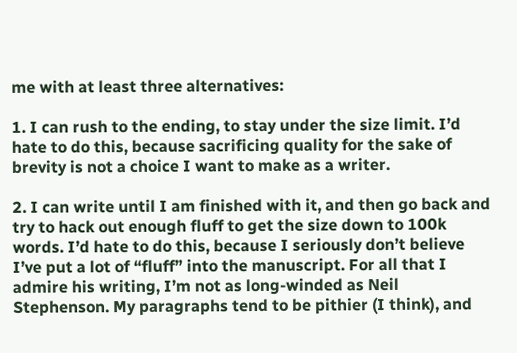me with at least three alternatives:

1. I can rush to the ending, to stay under the size limit. I’d hate to do this, because sacrificing quality for the sake of brevity is not a choice I want to make as a writer.

2. I can write until I am finished with it, and then go back and try to hack out enough fluff to get the size down to 100k words. I’d hate to do this, because I seriously don’t believe I’ve put a lot of “fluff” into the manuscript. For all that I admire his writing, I’m not as long-winded as Neil Stephenson. My paragraphs tend to be pithier (I think), and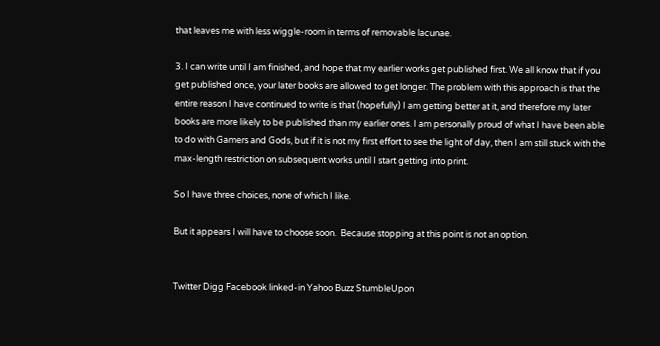that leaves me with less wiggle-room in terms of removable lacunae.

3. I can write until I am finished, and hope that my earlier works get published first. We all know that if you get published once, your later books are allowed to get longer. The problem with this approach is that the entire reason I have continued to write is that (hopefully) I am getting better at it, and therefore my later books are more likely to be published than my earlier ones. I am personally proud of what I have been able to do with Gamers and Gods, but if it is not my first effort to see the light of day, then I am still stuck with the max-length restriction on subsequent works until I start getting into print.

So I have three choices, none of which I like.

But it appears I will have to choose soon.  Because stopping at this point is not an option.


Twitter Digg Facebook linked-in Yahoo Buzz StumbleUpon